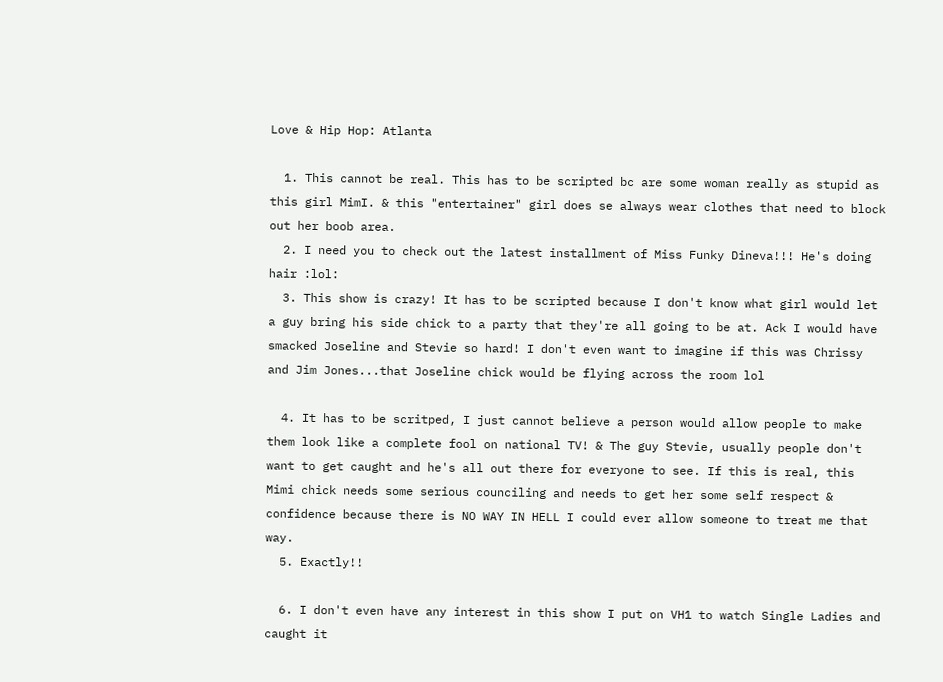Love & Hip Hop: Atlanta

  1. This cannot be real. This has to be scripted bc are some woman really as stupid as this girl MimI. & this "entertainer" girl does se always wear clothes that need to block out her boob area.
  2. I need you to check out the latest installment of Miss Funky Dineva!!! He's doing hair :lol:
  3. This show is crazy! It has to be scripted because I don't know what girl would let a guy bring his side chick to a party that they're all going to be at. Ack I would have smacked Joseline and Stevie so hard! I don't even want to imagine if this was Chrissy and Jim Jones...that Joseline chick would be flying across the room lol

  4. It has to be scritped, I just cannot believe a person would allow people to make them look like a complete fool on national TV! & The guy Stevie, usually people don't want to get caught and he's all out there for everyone to see. If this is real, this Mimi chick needs some serious counciling and needs to get her some self respect & confidence because there is NO WAY IN HELL I could ever allow someone to treat me that way.
  5. Exactly!!

  6. I don't even have any interest in this show I put on VH1 to watch Single Ladies and caught it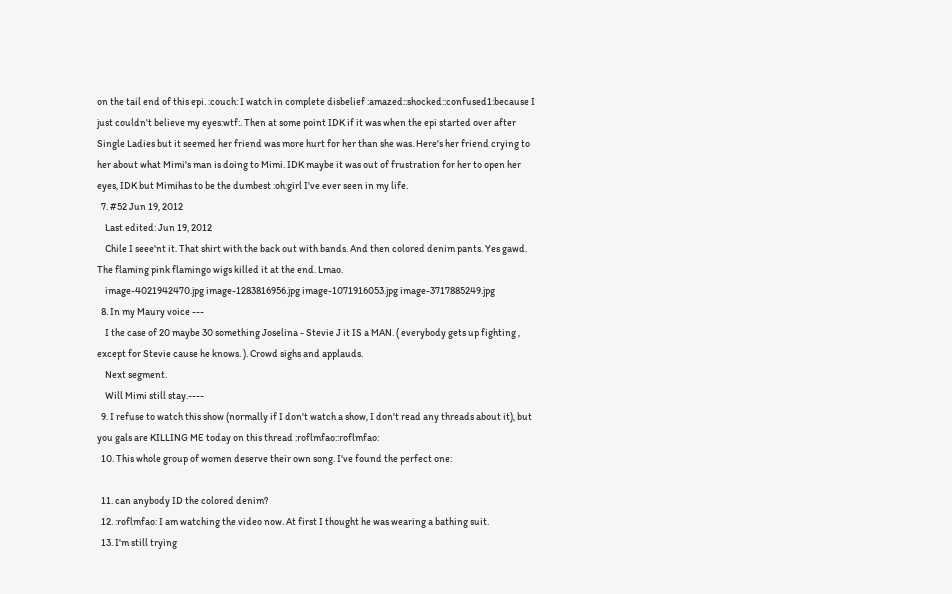on the tail end of this epi. :couch: I watch in complete disbelief :amazed::shocked::confused1:because I just couldn't believe my eyes:wtf:. Then at some point IDK if it was when the epi started over after Single Ladies but it seemed her friend was more hurt for her than she was. Here's her friend crying to her about what Mimi's man is doing to Mimi. IDK maybe it was out of frustration for her to open her eyes, IDK but Mimihas to be the dumbest :oh:girl I've ever seen in my life.
  7. #52 Jun 19, 2012
    Last edited: Jun 19, 2012
    Chile I seee'nt it. That shirt with the back out with bands. And then colored denim pants. Yes gawd. The flaming pink flamingo wigs killed it at the end. Lmao.
    image-4021942470.jpg image-1283816956.jpg image-1071916053.jpg image-3717885249.jpg
  8. In my Maury voice ---
    I the case of 20 maybe 30 something Joselina - Stevie J it IS a MAN. ( everybody gets up fighting , except for Stevie cause he knows. ). Crowd sighs and applauds.
    Next segment.
    Will Mimi still stay.----
  9. I refuse to watch this show (normally if I don't watch a show, I don't read any threads about it), but you gals are KILLING ME today on this thread :roflmfao::roflmfao:
  10. This whole group of women deserve their own song. I've found the perfect one:

  11. can anybody ID the colored denim?
  12. :roflmfao: I am watching the video now. At first I thought he was wearing a bathing suit.
  13. I'm still trying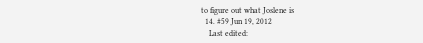to figure out what Joslene is
  14. #59 Jun 19, 2012
    Last edited: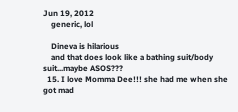Jun 19, 2012
    generic, lol

    Dineva is hilarious
    and that does look like a bathing suit/body suit...maybe ASOS???
  15. I love Momma Dee!!! she had me when she got mad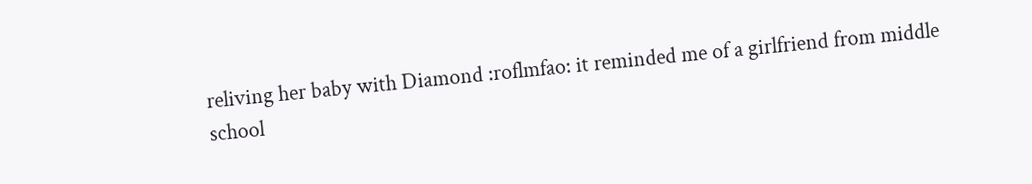reliving her baby with Diamond :roflmfao: it reminded me of a girlfriend from middle school